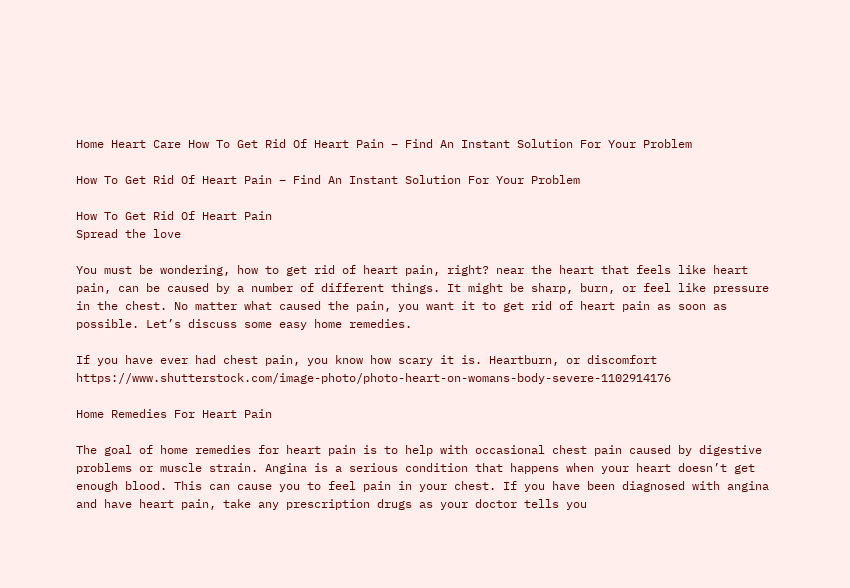Home Heart Care How To Get Rid Of Heart Pain – Find An Instant Solution For Your Problem

How To Get Rid Of Heart Pain – Find An Instant Solution For Your Problem

How To Get Rid Of Heart Pain
Spread the love

You must be wondering, how to get rid of heart pain, right? near the heart that feels like heart pain, can be caused by a number of different things. It might be sharp, burn, or feel like pressure in the chest. No matter what caused the pain, you want it to get rid of heart pain as soon as possible. Let’s discuss some easy home remedies.

If you have ever had chest pain, you know how scary it is. Heartburn, or discomfort https://www.shutterstock.com/image-photo/photo-heart-on-womans-body-severe-1102914176

Home Remedies For Heart Pain

The goal of home remedies for heart pain is to help with occasional chest pain caused by digestive problems or muscle strain. Angina is a serious condition that happens when your heart doesn’t get enough blood. This can cause you to feel pain in your chest. If you have been diagnosed with angina and have heart pain, take any prescription drugs as your doctor tells you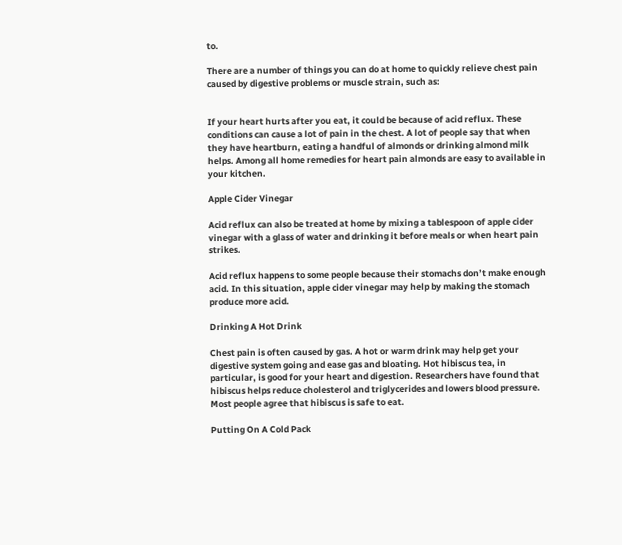to.

There are a number of things you can do at home to quickly relieve chest pain caused by digestive problems or muscle strain, such as:


If your heart hurts after you eat, it could be because of acid reflux. These conditions can cause a lot of pain in the chest. A lot of people say that when they have heartburn, eating a handful of almonds or drinking almond milk helps. Among all home remedies for heart pain almonds are easy to available in your kitchen.

Apple Cider Vinegar

Acid reflux can also be treated at home by mixing a tablespoon of apple cider vinegar with a glass of water and drinking it before meals or when heart pain strikes.

Acid reflux happens to some people because their stomachs don’t make enough acid. In this situation, apple cider vinegar may help by making the stomach produce more acid.

Drinking A Hot Drink

Chest pain is often caused by gas. A hot or warm drink may help get your digestive system going and ease gas and bloating. Hot hibiscus tea, in particular, is good for your heart and digestion. Researchers have found that hibiscus helps reduce cholesterol and triglycerides and lowers blood pressure. Most people agree that hibiscus is safe to eat.

Putting On A Cold Pack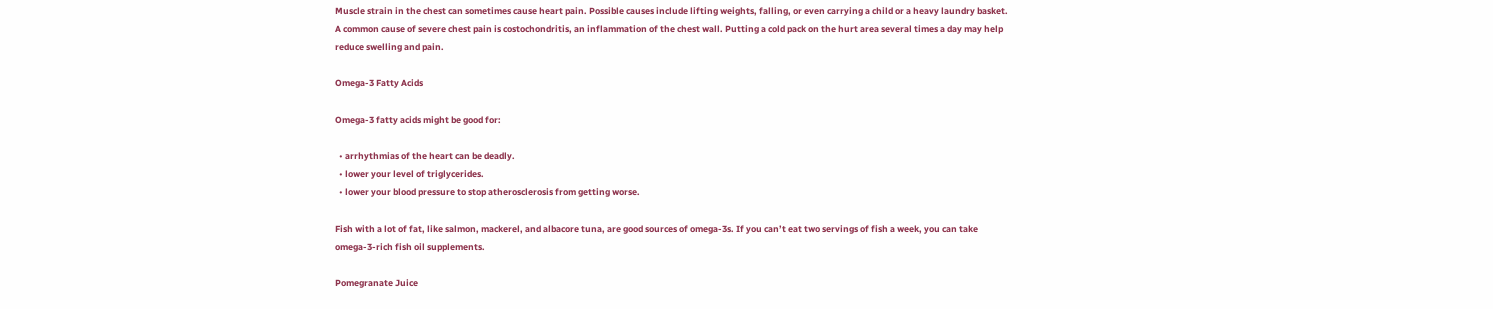Muscle strain in the chest can sometimes cause heart pain. Possible causes include lifting weights, falling, or even carrying a child or a heavy laundry basket. A common cause of severe chest pain is costochondritis, an inflammation of the chest wall. Putting a cold pack on the hurt area several times a day may help reduce swelling and pain.

Omega-3 Fatty Acids

Omega-3 fatty acids might be good for:

  • arrhythmias of the heart can be deadly.
  • lower your level of triglycerides.
  • lower your blood pressure to stop atherosclerosis from getting worse.

Fish with a lot of fat, like salmon, mackerel, and albacore tuna, are good sources of omega-3s. If you can’t eat two servings of fish a week, you can take omega-3-rich fish oil supplements.

Pomegranate Juice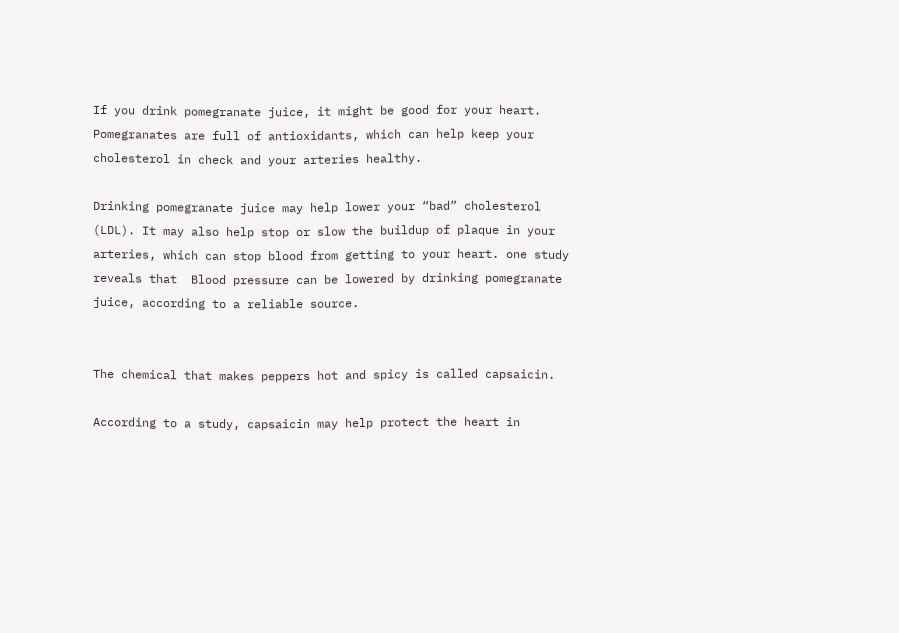If you drink pomegranate juice, it might be good for your heart. Pomegranates are full of antioxidants, which can help keep your cholesterol in check and your arteries healthy.

Drinking pomegranate juice may help lower your “bad” cholesterol (LDL). It may also help stop or slow the buildup of plaque in your arteries, which can stop blood from getting to your heart. one study reveals that  Blood pressure can be lowered by drinking pomegranate juice, according to a reliable source.


The chemical that makes peppers hot and spicy is called capsaicin.

According to a study, capsaicin may help protect the heart in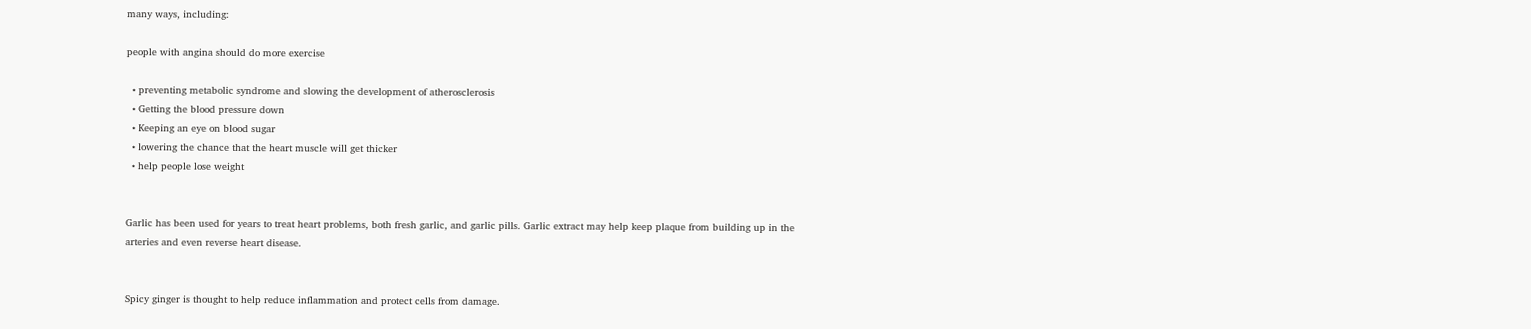many ways, including:

people with angina should do more exercise

  • preventing metabolic syndrome and slowing the development of atherosclerosis
  • Getting the blood pressure down
  • Keeping an eye on blood sugar
  • lowering the chance that the heart muscle will get thicker
  • help people lose weight


Garlic has been used for years to treat heart problems, both fresh garlic, and garlic pills. Garlic extract may help keep plaque from building up in the arteries and even reverse heart disease.


Spicy ginger is thought to help reduce inflammation and protect cells from damage.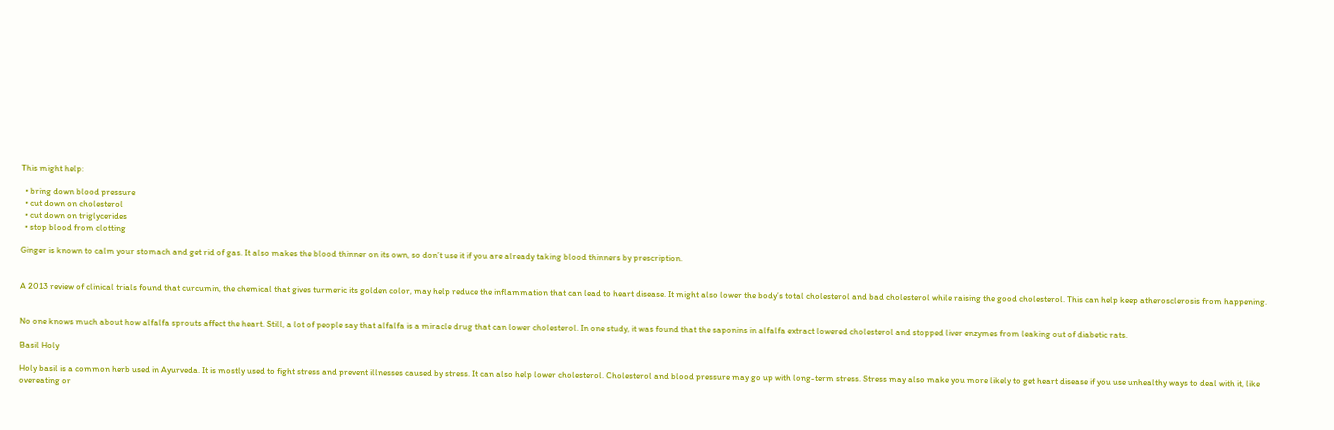This might help:

  • bring down blood pressure
  • cut down on cholesterol
  • cut down on triglycerides
  • stop blood from clotting

Ginger is known to calm your stomach and get rid of gas. It also makes the blood thinner on its own, so don’t use it if you are already taking blood thinners by prescription.


A 2013 review of clinical trials found that curcumin, the chemical that gives turmeric its golden color, may help reduce the inflammation that can lead to heart disease. It might also lower the body’s total cholesterol and bad cholesterol while raising the good cholesterol. This can help keep atherosclerosis from happening.


No one knows much about how alfalfa sprouts affect the heart. Still, a lot of people say that alfalfa is a miracle drug that can lower cholesterol. In one study, it was found that the saponins in alfalfa extract lowered cholesterol and stopped liver enzymes from leaking out of diabetic rats.

Basil Holy

Holy basil is a common herb used in Ayurveda. It is mostly used to fight stress and prevent illnesses caused by stress. It can also help lower cholesterol. Cholesterol and blood pressure may go up with long-term stress. Stress may also make you more likely to get heart disease if you use unhealthy ways to deal with it, like overeating or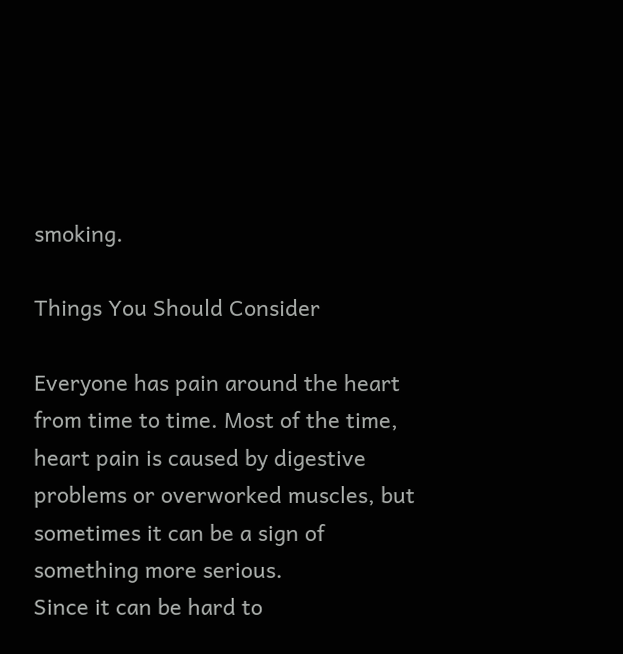smoking.

Things You Should Consider

Everyone has pain around the heart from time to time. Most of the time, heart pain is caused by digestive problems or overworked muscles, but sometimes it can be a sign of something more serious.
Since it can be hard to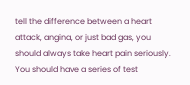tell the difference between a heart attack, angina, or just bad gas, you should always take heart pain seriously. You should have a series of test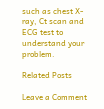such as chest X-ray, Ct scan and ECG test to understand your problem.

Related Posts

Leave a Comment